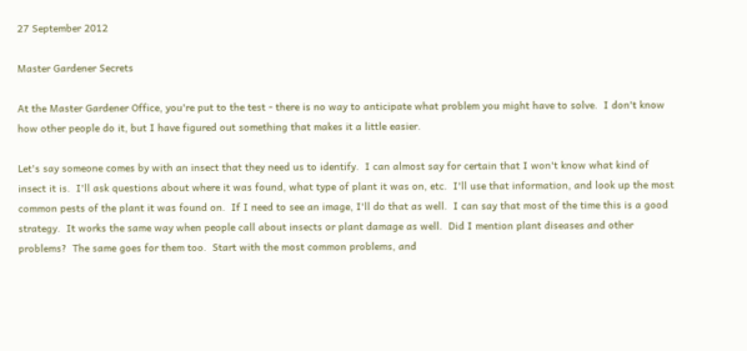27 September 2012

Master Gardener Secrets

At the Master Gardener Office, you're put to the test - there is no way to anticipate what problem you might have to solve.  I don't know how other people do it, but I have figured out something that makes it a little easier.

Let's say someone comes by with an insect that they need us to identify.  I can almost say for certain that I won't know what kind of insect it is.  I'll ask questions about where it was found, what type of plant it was on, etc.  I'll use that information, and look up the most common pests of the plant it was found on.  If I need to see an image, I'll do that as well.  I can say that most of the time this is a good strategy.  It works the same way when people call about insects or plant damage as well.  Did I mention plant diseases and other problems?  The same goes for them too.  Start with the most common problems, and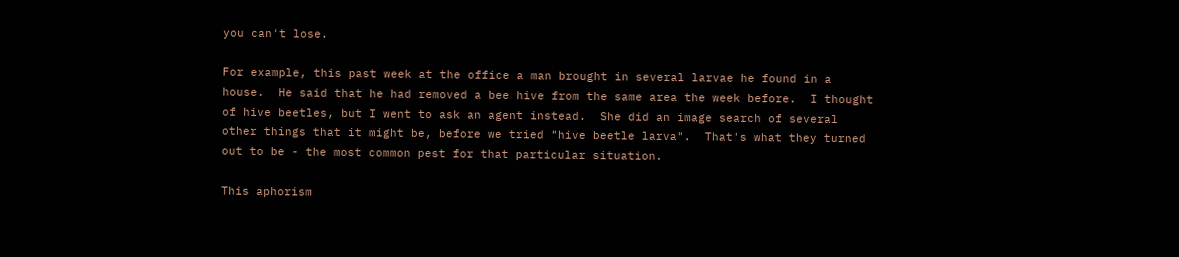you can't lose.

For example, this past week at the office a man brought in several larvae he found in a house.  He said that he had removed a bee hive from the same area the week before.  I thought of hive beetles, but I went to ask an agent instead.  She did an image search of several other things that it might be, before we tried "hive beetle larva".  That's what they turned out to be - the most common pest for that particular situation.

This aphorism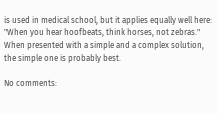is used in medical school, but it applies equally well here:  "When you hear hoofbeats, think horses, not zebras."  When presented with a simple and a complex solution, the simple one is probably best.

No comments: